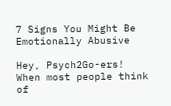7 Signs You Might Be Emotionally Abusive

Hey, Psych2Go-ers!  When most people think of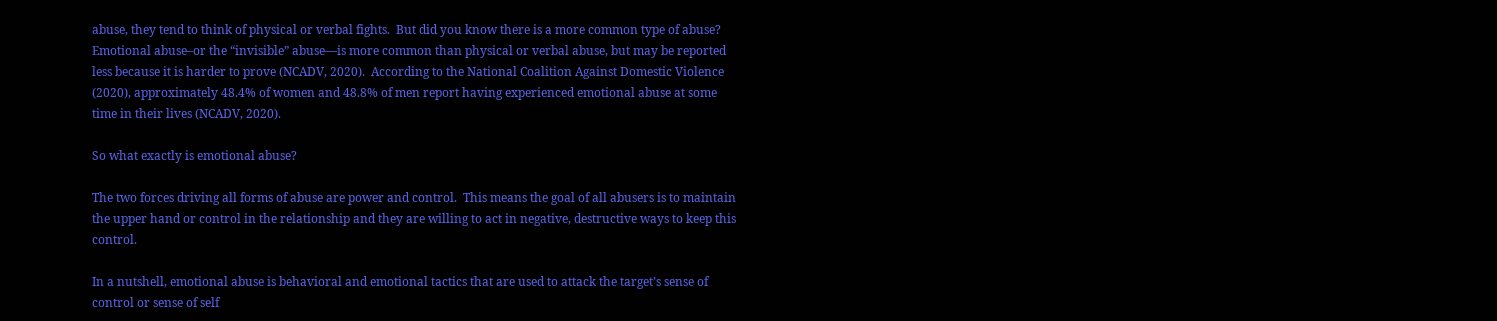abuse, they tend to think of physical or verbal fights.  But did you know there is a more common type of abuse?  Emotional abuse–or the “invisible” abuse—is more common than physical or verbal abuse, but may be reported less because it is harder to prove (NCADV, 2020).  According to the National Coalition Against Domestic Violence (2020), approximately 48.4% of women and 48.8% of men report having experienced emotional abuse at some time in their lives (NCADV, 2020).

So what exactly is emotional abuse?

The two forces driving all forms of abuse are power and control.  This means the goal of all abusers is to maintain the upper hand or control in the relationship and they are willing to act in negative, destructive ways to keep this control.

In a nutshell, emotional abuse is behavioral and emotional tactics that are used to attack the target’s sense of control or sense of self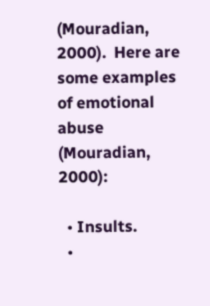(Mouradian, 2000).  Here are some examples of emotional abuse (Mouradian, 2000):

  • Insults.
  •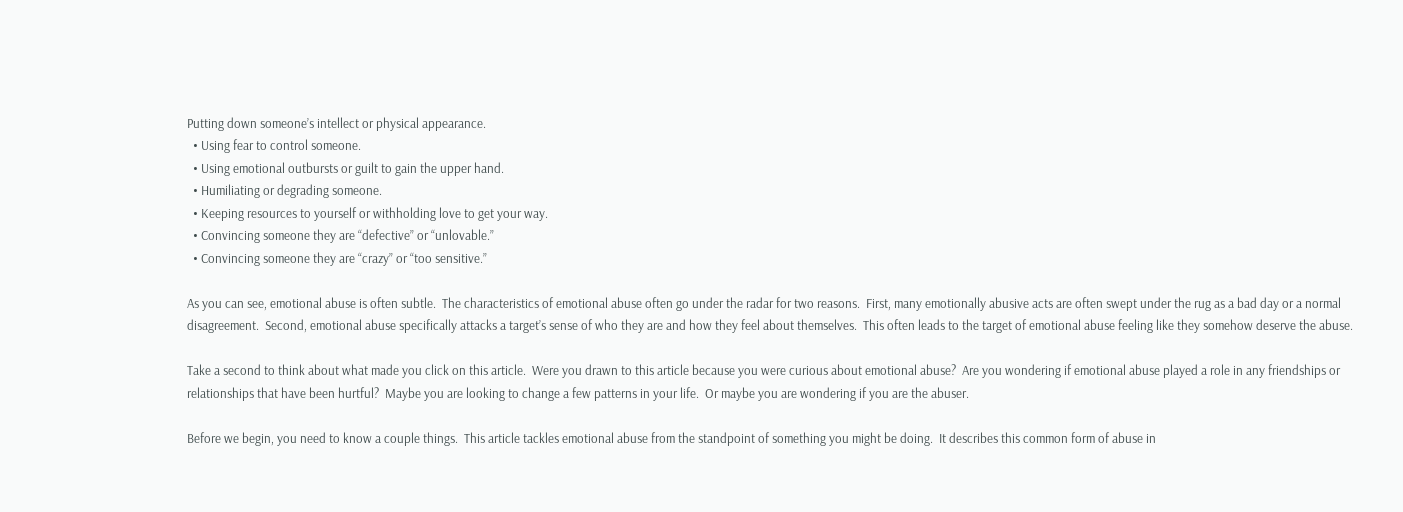Putting down someone’s intellect or physical appearance.
  • Using fear to control someone.
  • Using emotional outbursts or guilt to gain the upper hand.
  • Humiliating or degrading someone.
  • Keeping resources to yourself or withholding love to get your way.
  • Convincing someone they are “defective” or “unlovable.”
  • Convincing someone they are “crazy” or “too sensitive.”

As you can see, emotional abuse is often subtle.  The characteristics of emotional abuse often go under the radar for two reasons.  First, many emotionally abusive acts are often swept under the rug as a bad day or a normal disagreement.  Second, emotional abuse specifically attacks a target’s sense of who they are and how they feel about themselves.  This often leads to the target of emotional abuse feeling like they somehow deserve the abuse.

Take a second to think about what made you click on this article.  Were you drawn to this article because you were curious about emotional abuse?  Are you wondering if emotional abuse played a role in any friendships or relationships that have been hurtful?  Maybe you are looking to change a few patterns in your life.  Or maybe you are wondering if you are the abuser.

Before we begin, you need to know a couple things.  This article tackles emotional abuse from the standpoint of something you might be doing.  It describes this common form of abuse in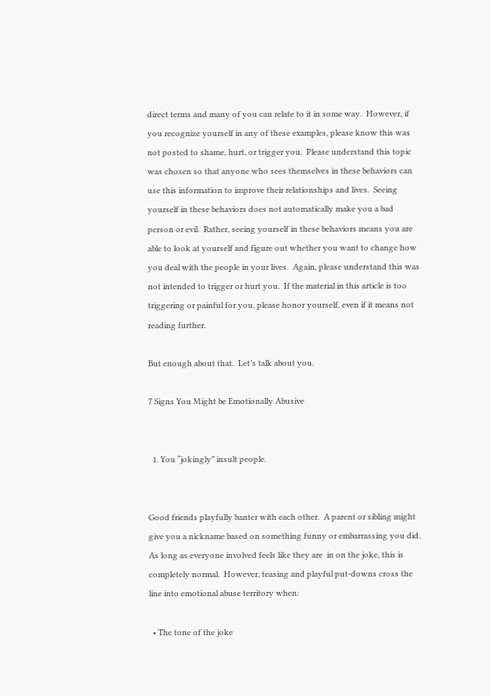direct terms and many of you can relate to it in some way.  However, if you recognize yourself in any of these examples, please know this was not posted to shame, hurt, or trigger you.  Please understand this topic was chosen so that anyone who sees themselves in these behaviors can use this information to improve their relationships and lives.  Seeing yourself in these behaviors does not automatically make you a bad person or evil.  Rather, seeing yourself in these behaviors means you are able to look at yourself and figure out whether you want to change how you deal with the people in your lives.  Again, please understand this was not intended to trigger or hurt you.  If the material in this article is too triggering or painful for you, please honor yourself, even if it means not reading further.

But enough about that.  Let’s talk about you.

7 Signs You Might be Emotionally Abusive


  1. You “jokingly” insult people.


Good friends playfully banter with each other.  A parent or sibling might give you a nickname based on something funny or embarrassing you did.  As long as everyone involved feels like they are  in on the joke, this is completely normal.  However, teasing and playful put-downs cross the line into emotional abuse territory when:

  • The tone of the joke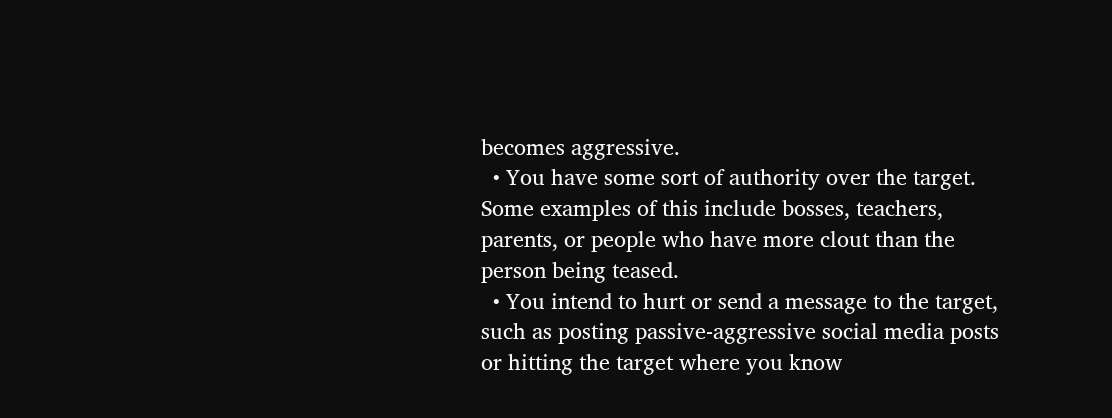becomes aggressive.
  • You have some sort of authority over the target.  Some examples of this include bosses, teachers, parents, or people who have more clout than the person being teased.
  • You intend to hurt or send a message to the target, such as posting passive-aggressive social media posts or hitting the target where you know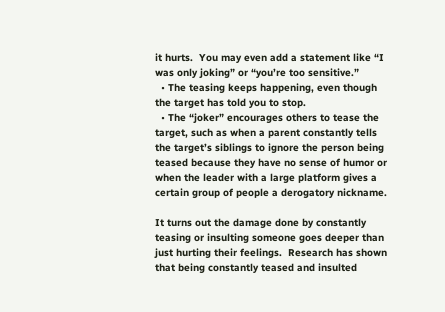it hurts.  You may even add a statement like “I was only joking” or “you’re too sensitive.”
  • The teasing keeps happening, even though the target has told you to stop.
  • The “joker” encourages others to tease the target, such as when a parent constantly tells the target’s siblings to ignore the person being teased because they have no sense of humor or when the leader with a large platform gives a certain group of people a derogatory nickname.

It turns out the damage done by constantly teasing or insulting someone goes deeper than just hurting their feelings.  Research has shown that being constantly teased and insulted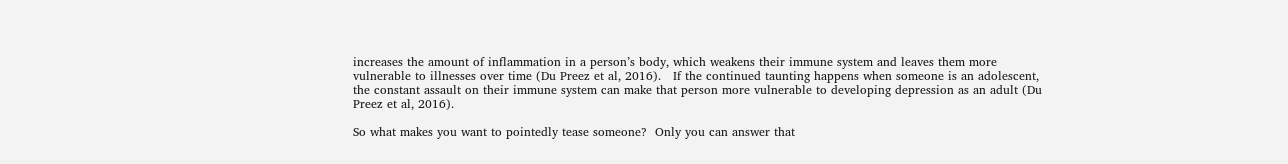increases the amount of inflammation in a person’s body, which weakens their immune system and leaves them more vulnerable to illnesses over time (Du Preez et al, 2016).   If the continued taunting happens when someone is an adolescent, the constant assault on their immune system can make that person more vulnerable to developing depression as an adult (Du Preez et al, 2016).

So what makes you want to pointedly tease someone?  Only you can answer that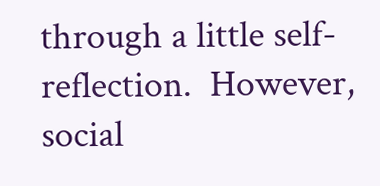through a little self-reflection.  However, social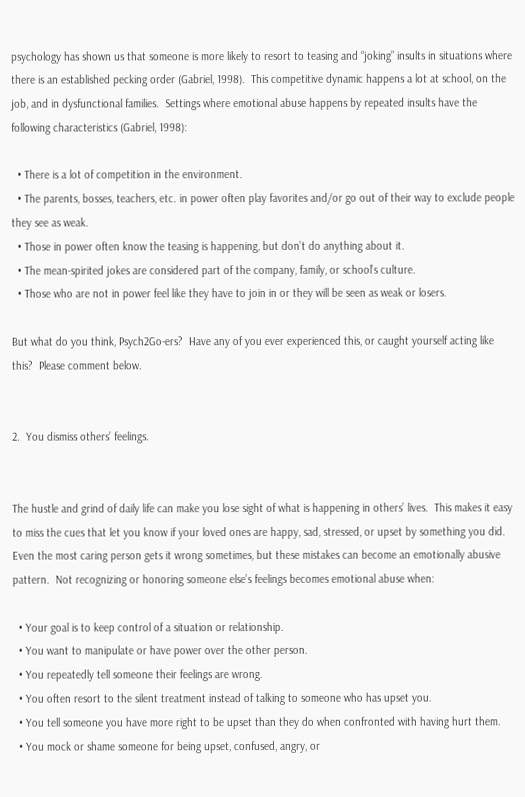psychology has shown us that someone is more likely to resort to teasing and “joking” insults in situations where there is an established pecking order (Gabriel, 1998).  This competitive dynamic happens a lot at school, on the job, and in dysfunctional families.  Settings where emotional abuse happens by repeated insults have the following characteristics (Gabriel, 1998):

  • There is a lot of competition in the environment.
  • The parents, bosses, teachers, etc. in power often play favorites and/or go out of their way to exclude people they see as weak.
  • Those in power often know the teasing is happening, but don’t do anything about it.
  • The mean-spirited jokes are considered part of the company, family, or school’s culture.
  • Those who are not in power feel like they have to join in or they will be seen as weak or losers.

But what do you think, Psych2Go-ers?  Have any of you ever experienced this, or caught yourself acting like this?  Please comment below.


2.  You dismiss others’ feelings.


The hustle and grind of daily life can make you lose sight of what is happening in others’ lives.  This makes it easy to miss the cues that let you know if your loved ones are happy, sad, stressed, or upset by something you did.  Even the most caring person gets it wrong sometimes, but these mistakes can become an emotionally abusive pattern.  Not recognizing or honoring someone else’s feelings becomes emotional abuse when:

  • Your goal is to keep control of a situation or relationship.
  • You want to manipulate or have power over the other person.
  • You repeatedly tell someone their feelings are wrong.
  • You often resort to the silent treatment instead of talking to someone who has upset you.
  • You tell someone you have more right to be upset than they do when confronted with having hurt them.
  • You mock or shame someone for being upset, confused, angry, or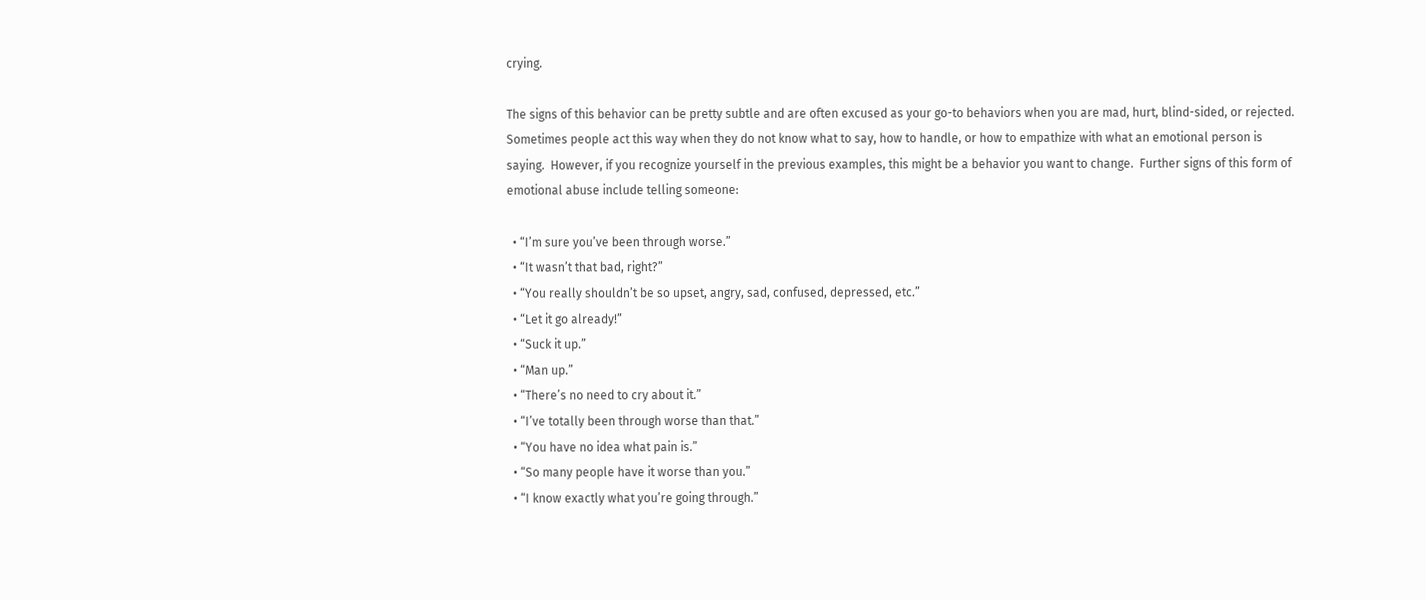crying.

The signs of this behavior can be pretty subtle and are often excused as your go-to behaviors when you are mad, hurt, blind-sided, or rejected.  Sometimes people act this way when they do not know what to say, how to handle, or how to empathize with what an emotional person is saying.  However, if you recognize yourself in the previous examples, this might be a behavior you want to change.  Further signs of this form of emotional abuse include telling someone:

  • “I’m sure you’ve been through worse.”
  • “It wasn’t that bad, right?”
  • “You really shouldn’t be so upset, angry, sad, confused, depressed, etc.”
  • “Let it go already!”
  • “Suck it up.”
  • “Man up.”
  • “There’s no need to cry about it.”
  • “I’ve totally been through worse than that.”
  • “You have no idea what pain is.”
  • “So many people have it worse than you.”
  • “I know exactly what you’re going through.”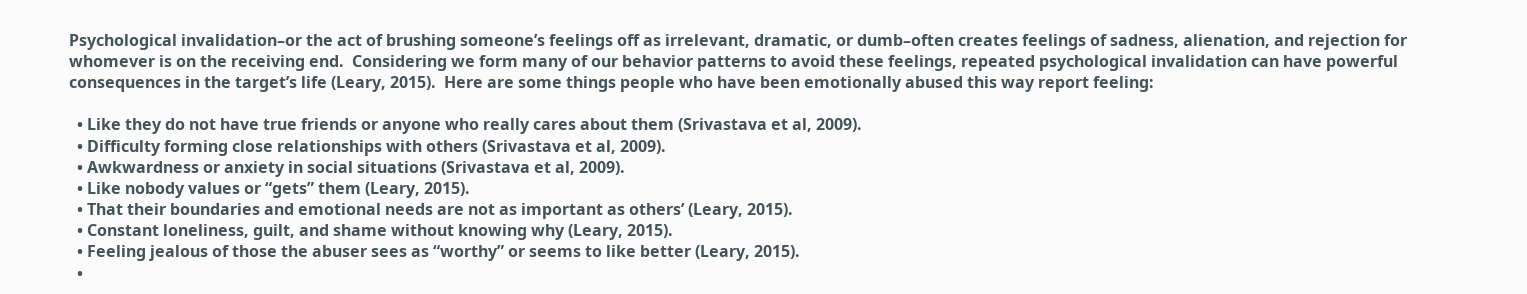Psychological invalidation–or the act of brushing someone’s feelings off as irrelevant, dramatic, or dumb–often creates feelings of sadness, alienation, and rejection for whomever is on the receiving end.  Considering we form many of our behavior patterns to avoid these feelings, repeated psychological invalidation can have powerful consequences in the target’s life (Leary, 2015).  Here are some things people who have been emotionally abused this way report feeling:

  • Like they do not have true friends or anyone who really cares about them (Srivastava et al, 2009).
  • Difficulty forming close relationships with others (Srivastava et al, 2009).
  • Awkwardness or anxiety in social situations (Srivastava et al, 2009).
  • Like nobody values or “gets” them (Leary, 2015).
  • That their boundaries and emotional needs are not as important as others’ (Leary, 2015).
  • Constant loneliness, guilt, and shame without knowing why (Leary, 2015).
  • Feeling jealous of those the abuser sees as “worthy” or seems to like better (Leary, 2015).
  •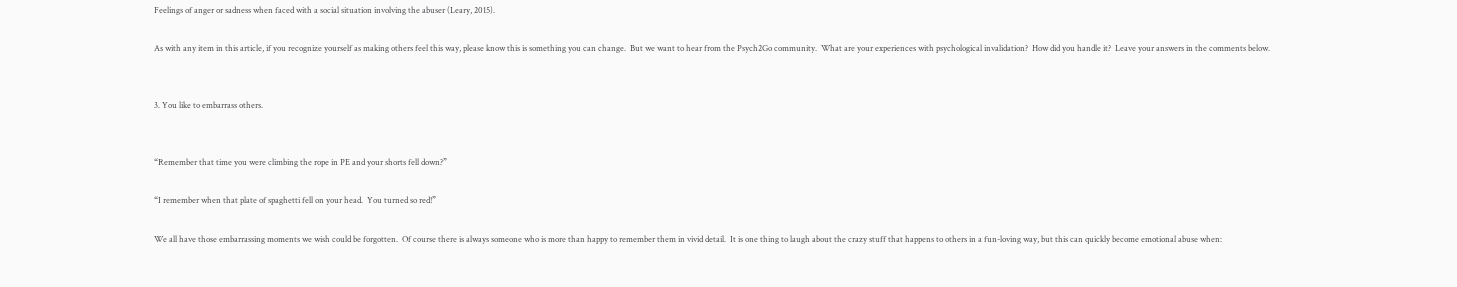Feelings of anger or sadness when faced with a social situation involving the abuser (Leary, 2015).

As with any item in this article, if you recognize yourself as making others feel this way, please know this is something you can change.  But we want to hear from the Psych2Go community.  What are your experiences with psychological invalidation?  How did you handle it?  Leave your answers in the comments below.


3. You like to embarrass others.


“Remember that time you were climbing the rope in PE and your shorts fell down?”

“I remember when that plate of spaghetti fell on your head.  You turned so red!”

We all have those embarrassing moments we wish could be forgotten.  Of course there is always someone who is more than happy to remember them in vivid detail.  It is one thing to laugh about the crazy stuff that happens to others in a fun-loving way, but this can quickly become emotional abuse when: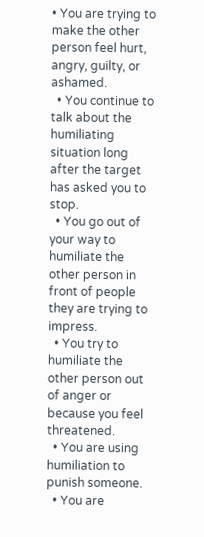• You are trying to make the other person feel hurt, angry, guilty, or ashamed.
  • You continue to talk about the humiliating situation long after the target has asked you to stop.
  • You go out of your way to humiliate the other person in front of people they are trying to impress.
  • You try to humiliate the other person out of anger or because you feel threatened.
  • You are using humiliation to punish someone.
  • You are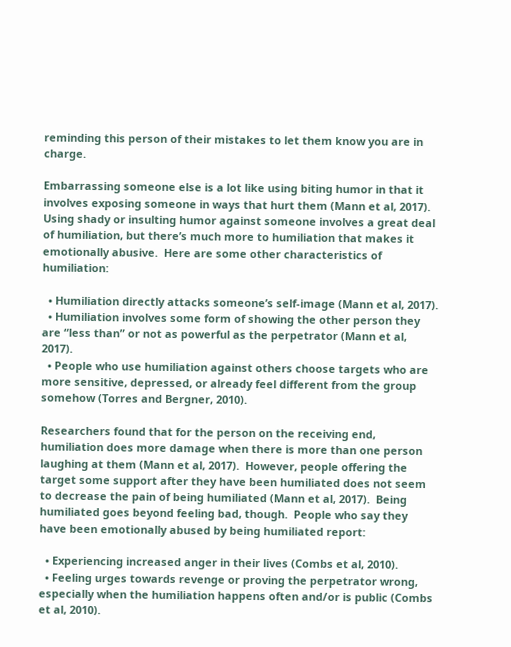reminding this person of their mistakes to let them know you are in charge.

Embarrassing someone else is a lot like using biting humor in that it involves exposing someone in ways that hurt them (Mann et al, 2017).  Using shady or insulting humor against someone involves a great deal of humiliation, but there’s much more to humiliation that makes it emotionally abusive.  Here are some other characteristics of humiliation:

  • Humiliation directly attacks someone’s self-image (Mann et al, 2017).
  • Humiliation involves some form of showing the other person they are “less than” or not as powerful as the perpetrator (Mann et al, 2017).
  • People who use humiliation against others choose targets who are more sensitive, depressed, or already feel different from the group somehow (Torres and Bergner, 2010).

Researchers found that for the person on the receiving end, humiliation does more damage when there is more than one person laughing at them (Mann et al, 2017).  However, people offering the target some support after they have been humiliated does not seem to decrease the pain of being humiliated (Mann et al, 2017).  Being humiliated goes beyond feeling bad, though.  People who say they have been emotionally abused by being humiliated report:

  • Experiencing increased anger in their lives (Combs et al, 2010).
  • Feeling urges towards revenge or proving the perpetrator wrong, especially when the humiliation happens often and/or is public (Combs et al, 2010).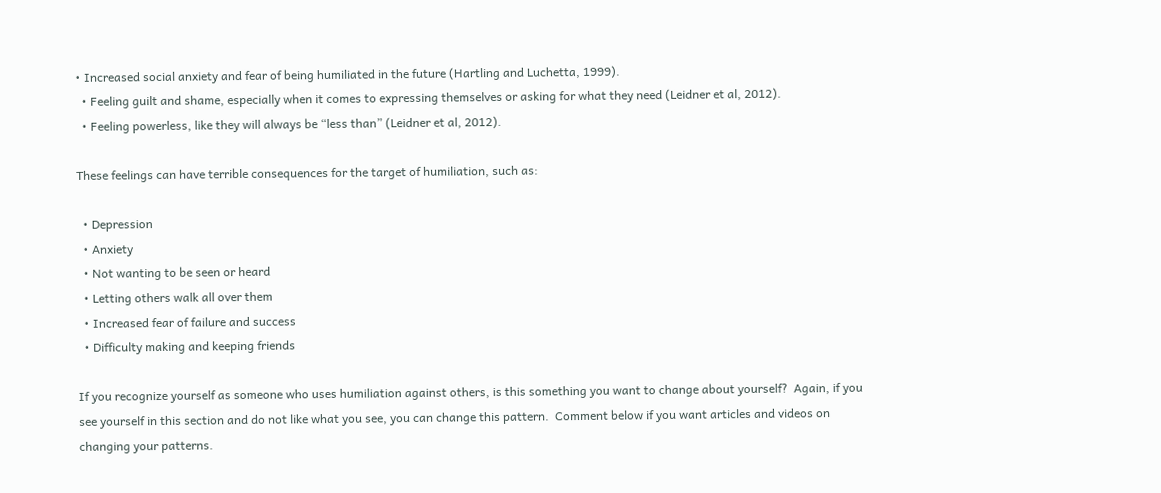• Increased social anxiety and fear of being humiliated in the future (Hartling and Luchetta, 1999).
  • Feeling guilt and shame, especially when it comes to expressing themselves or asking for what they need (Leidner et al, 2012).
  • Feeling powerless, like they will always be “less than” (Leidner et al, 2012).

These feelings can have terrible consequences for the target of humiliation, such as:

  • Depression
  • Anxiety
  • Not wanting to be seen or heard
  • Letting others walk all over them
  • Increased fear of failure and success
  • Difficulty making and keeping friends

If you recognize yourself as someone who uses humiliation against others, is this something you want to change about yourself?  Again, if you see yourself in this section and do not like what you see, you can change this pattern.  Comment below if you want articles and videos on changing your patterns.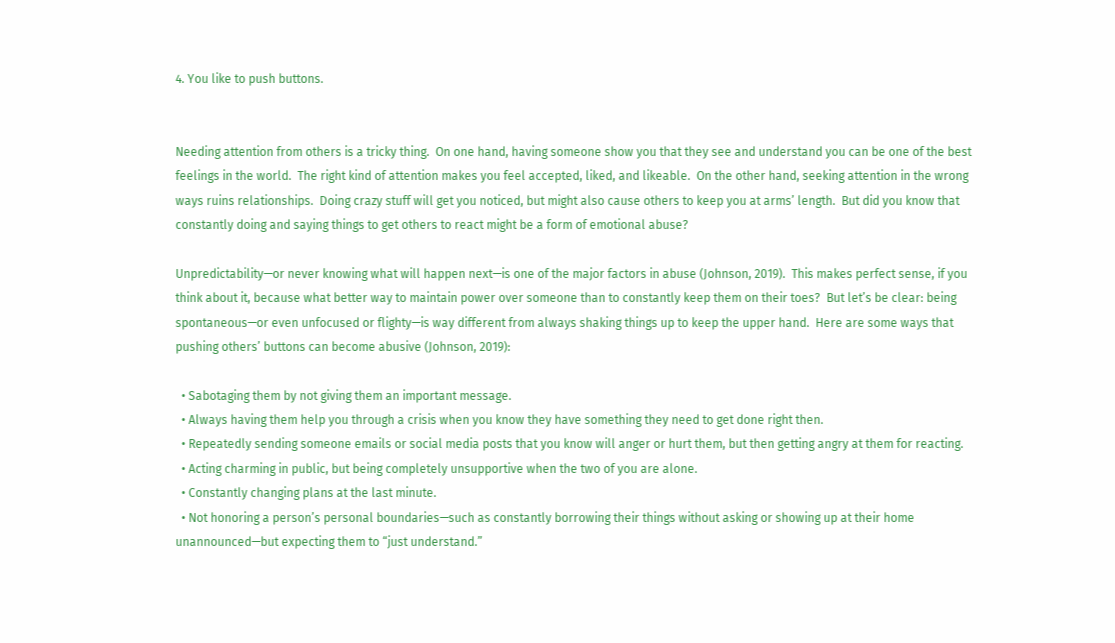4. You like to push buttons.


Needing attention from others is a tricky thing.  On one hand, having someone show you that they see and understand you can be one of the best feelings in the world.  The right kind of attention makes you feel accepted, liked, and likeable.  On the other hand, seeking attention in the wrong ways ruins relationships.  Doing crazy stuff will get you noticed, but might also cause others to keep you at arms’ length.  But did you know that constantly doing and saying things to get others to react might be a form of emotional abuse?

Unpredictability—or never knowing what will happen next—is one of the major factors in abuse (Johnson, 2019).  This makes perfect sense, if you think about it, because what better way to maintain power over someone than to constantly keep them on their toes?  But let’s be clear: being spontaneous—or even unfocused or flighty—is way different from always shaking things up to keep the upper hand.  Here are some ways that pushing others’ buttons can become abusive (Johnson, 2019):

  • Sabotaging them by not giving them an important message.
  • Always having them help you through a crisis when you know they have something they need to get done right then.
  • Repeatedly sending someone emails or social media posts that you know will anger or hurt them, but then getting angry at them for reacting.
  • Acting charming in public, but being completely unsupportive when the two of you are alone.
  • Constantly changing plans at the last minute.
  • Not honoring a person’s personal boundaries—such as constantly borrowing their things without asking or showing up at their home unannounced—but expecting them to “just understand.”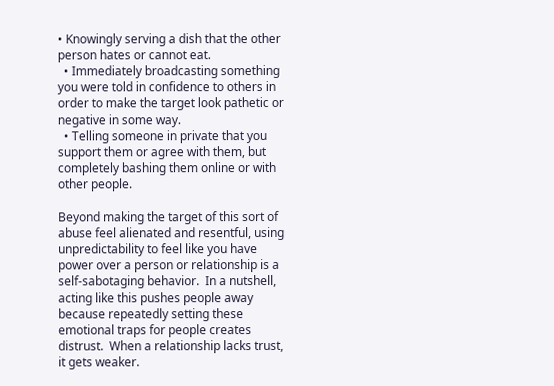• Knowingly serving a dish that the other person hates or cannot eat.
  • Immediately broadcasting something you were told in confidence to others in order to make the target look pathetic or negative in some way.
  • Telling someone in private that you support them or agree with them, but completely bashing them online or with other people.

Beyond making the target of this sort of abuse feel alienated and resentful, using unpredictability to feel like you have power over a person or relationship is a self-sabotaging behavior.  In a nutshell, acting like this pushes people away because repeatedly setting these emotional traps for people creates distrust.  When a relationship lacks trust, it gets weaker.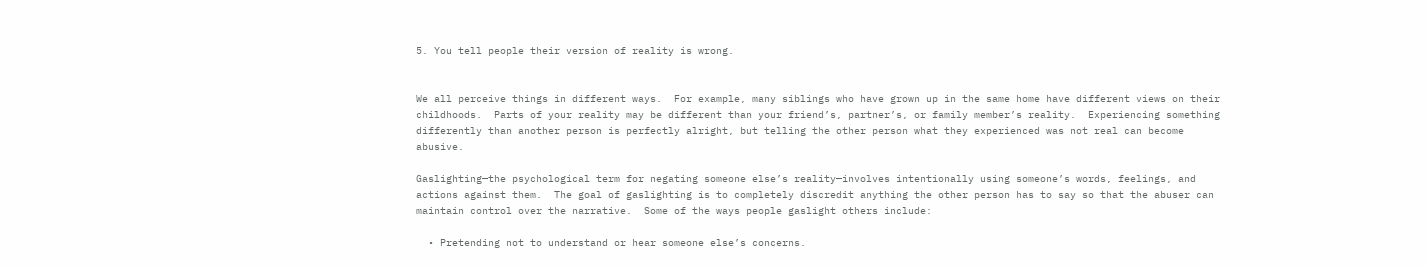5. You tell people their version of reality is wrong.


We all perceive things in different ways.  For example, many siblings who have grown up in the same home have different views on their childhoods.  Parts of your reality may be different than your friend’s, partner’s, or family member’s reality.  Experiencing something differently than another person is perfectly alright, but telling the other person what they experienced was not real can become abusive.

Gaslighting—the psychological term for negating someone else’s reality—involves intentionally using someone’s words, feelings, and actions against them.  The goal of gaslighting is to completely discredit anything the other person has to say so that the abuser can maintain control over the narrative.  Some of the ways people gaslight others include:

  • Pretending not to understand or hear someone else’s concerns.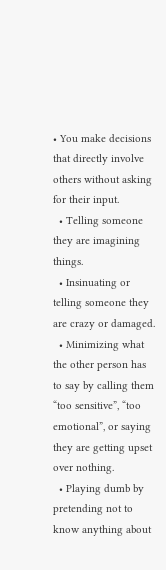• You make decisions that directly involve others without asking for their input.
  • Telling someone they are imagining things.
  • Insinuating or telling someone they are crazy or damaged.
  • Minimizing what the other person has to say by calling them “too sensitive”, “too emotional”, or saying they are getting upset over nothing.
  • Playing dumb by pretending not to know anything about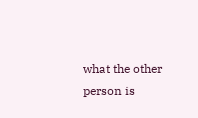what the other person is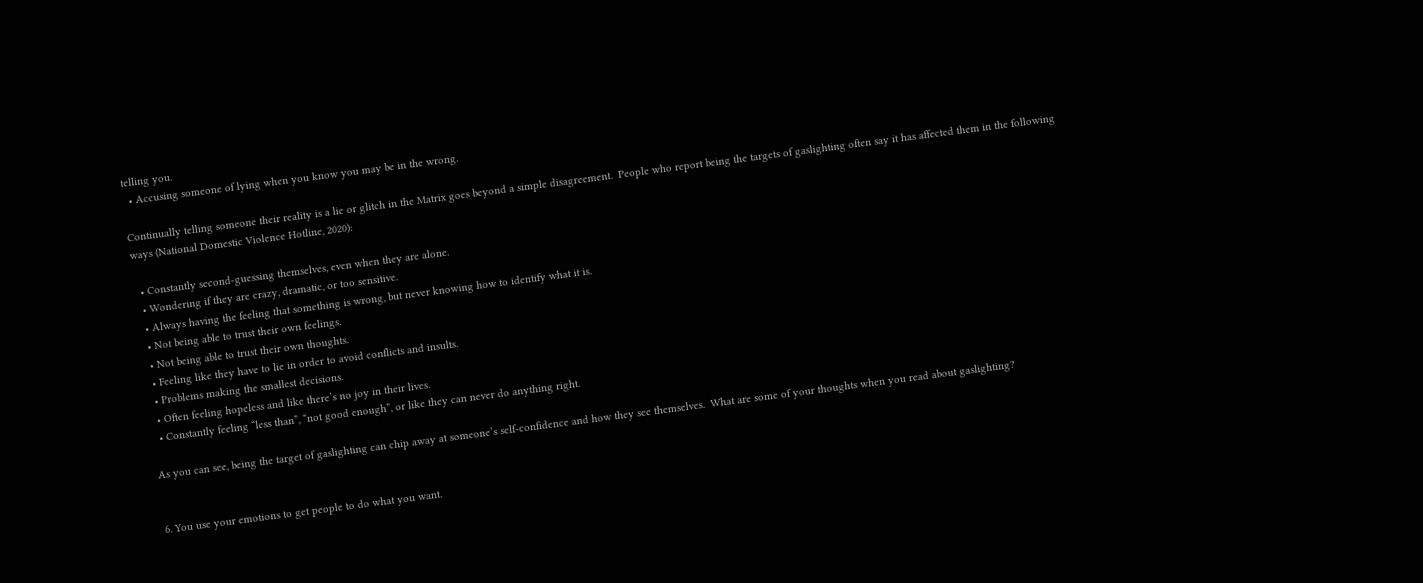telling you.
  • Accusing someone of lying when you know you may be in the wrong.

Continually telling someone their reality is a lie or glitch in the Matrix goes beyond a simple disagreement.  People who report being the targets of gaslighting often say it has affected them in the following ways (National Domestic Violence Hotline, 2020):

  • Constantly second-guessing themselves, even when they are alone.
  • Wondering if they are crazy, dramatic, or too sensitive.
  • Always having the feeling that something is wrong, but never knowing how to identify what it is.
  • Not being able to trust their own feelings.
  • Not being able to trust their own thoughts.
  • Feeling like they have to lie in order to avoid conflicts and insults.
  • Problems making the smallest decisions.
  • Often feeling hopeless and like there’s no joy in their lives.
  • Constantly feeling “less than”, “not good enough”, or like they can never do anything right.

As you can see, being the target of gaslighting can chip away at someone’s self-confidence and how they see themselves.  What are some of your thoughts when you read about gaslighting?


6. You use your emotions to get people to do what you want.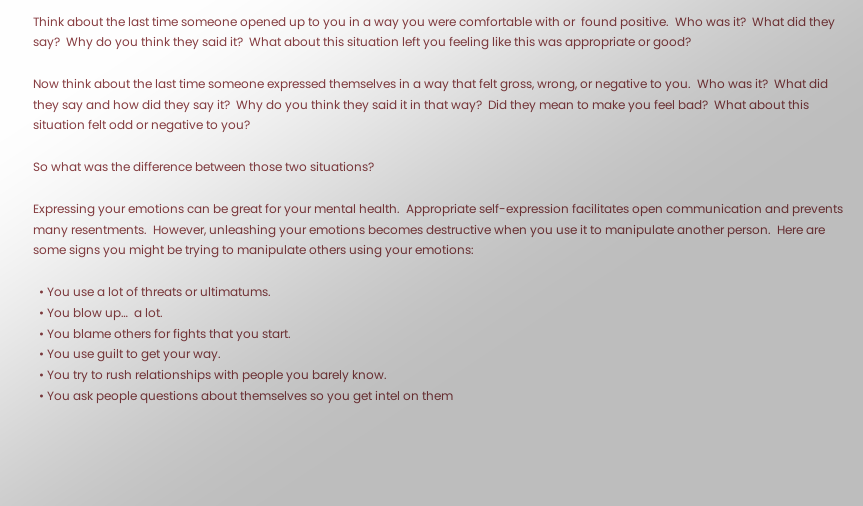Think about the last time someone opened up to you in a way you were comfortable with or  found positive.  Who was it?  What did they say?  Why do you think they said it?  What about this situation left you feeling like this was appropriate or good?

Now think about the last time someone expressed themselves in a way that felt gross, wrong, or negative to you.  Who was it?  What did they say and how did they say it?  Why do you think they said it in that way?  Did they mean to make you feel bad?  What about this situation felt odd or negative to you?

So what was the difference between those two situations?

Expressing your emotions can be great for your mental health.  Appropriate self-expression facilitates open communication and prevents many resentments.  However, unleashing your emotions becomes destructive when you use it to manipulate another person.  Here are some signs you might be trying to manipulate others using your emotions:

  • You use a lot of threats or ultimatums.
  • You blow up…  a lot.
  • You blame others for fights that you start.
  • You use guilt to get your way.
  • You try to rush relationships with people you barely know.
  • You ask people questions about themselves so you get intel on them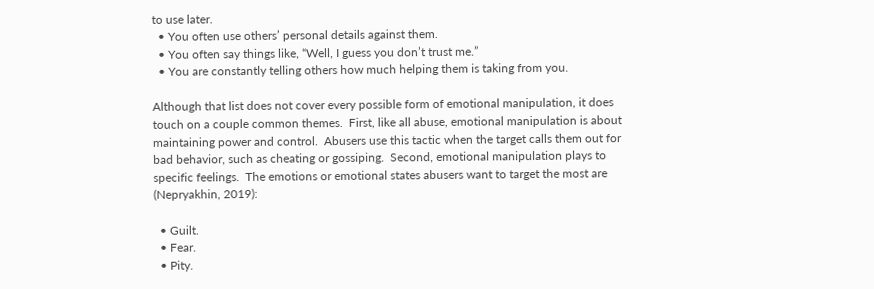to use later.
  • You often use others’ personal details against them.
  • You often say things like, “Well, I guess you don’t trust me.”
  • You are constantly telling others how much helping them is taking from you.

Although that list does not cover every possible form of emotional manipulation, it does touch on a couple common themes.  First, like all abuse, emotional manipulation is about maintaining power and control.  Abusers use this tactic when the target calls them out for bad behavior, such as cheating or gossiping.  Second, emotional manipulation plays to specific feelings.  The emotions or emotional states abusers want to target the most are (Nepryakhin, 2019):

  • Guilt.
  • Fear.
  • Pity.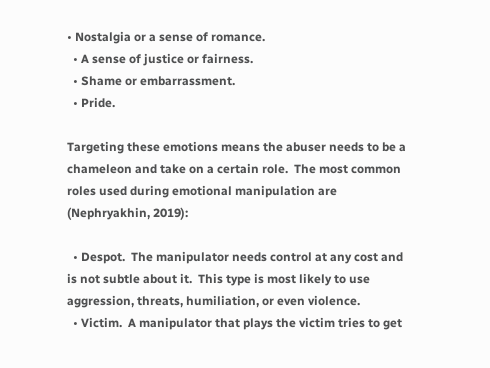• Nostalgia or a sense of romance.
  • A sense of justice or fairness.
  • Shame or embarrassment.
  • Pride.

Targeting these emotions means the abuser needs to be a chameleon and take on a certain role.  The most common roles used during emotional manipulation are (Nephryakhin, 2019):

  • Despot.  The manipulator needs control at any cost and is not subtle about it.  This type is most likely to use aggression, threats, humiliation, or even violence.
  • Victim.  A manipulator that plays the victim tries to get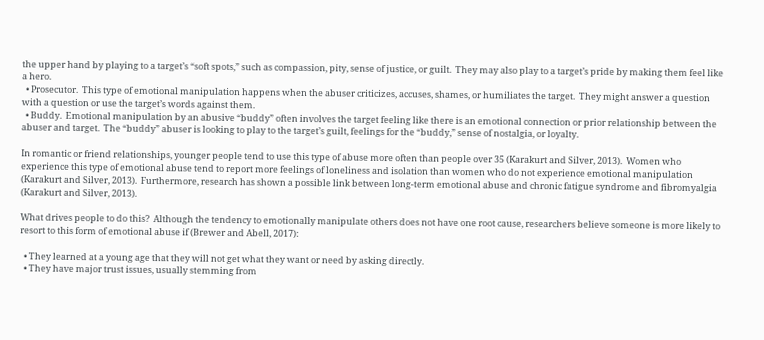the upper hand by playing to a target’s “soft spots,” such as compassion, pity, sense of justice, or guilt.  They may also play to a target’s pride by making them feel like a hero.
  • Prosecutor.  This type of emotional manipulation happens when the abuser criticizes, accuses, shames, or humiliates the target.  They might answer a question with a question or use the target’s words against them.
  • Buddy.  Emotional manipulation by an abusive “buddy” often involves the target feeling like there is an emotional connection or prior relationship between the abuser and target.  The “buddy” abuser is looking to play to the target’s guilt, feelings for the “buddy,” sense of nostalgia, or loyalty.

In romantic or friend relationships, younger people tend to use this type of abuse more often than people over 35 (Karakurt and Silver, 2013).  Women who experience this type of emotional abuse tend to report more feelings of loneliness and isolation than women who do not experience emotional manipulation (Karakurt and Silver, 2013).  Furthermore, research has shown a possible link between long-term emotional abuse and chronic fatigue syndrome and fibromyalgia (Karakurt and Silver, 2013).

What drives people to do this?  Although the tendency to emotionally manipulate others does not have one root cause, researchers believe someone is more likely to resort to this form of emotional abuse if (Brewer and Abell, 2017):

  • They learned at a young age that they will not get what they want or need by asking directly.
  • They have major trust issues, usually stemming from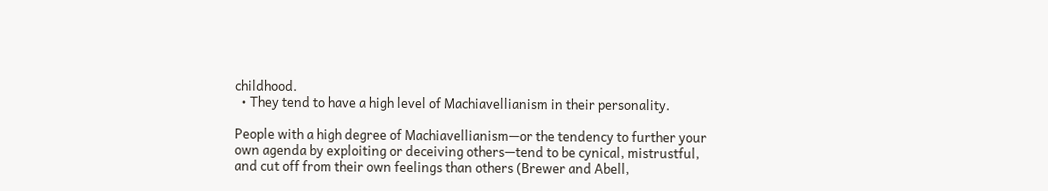childhood.
  • They tend to have a high level of Machiavellianism in their personality.

People with a high degree of Machiavellianism—or the tendency to further your own agenda by exploiting or deceiving others—tend to be cynical, mistrustful, and cut off from their own feelings than others (Brewer and Abell,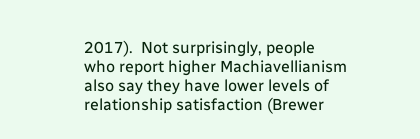2017).  Not surprisingly, people who report higher Machiavellianism also say they have lower levels of relationship satisfaction (Brewer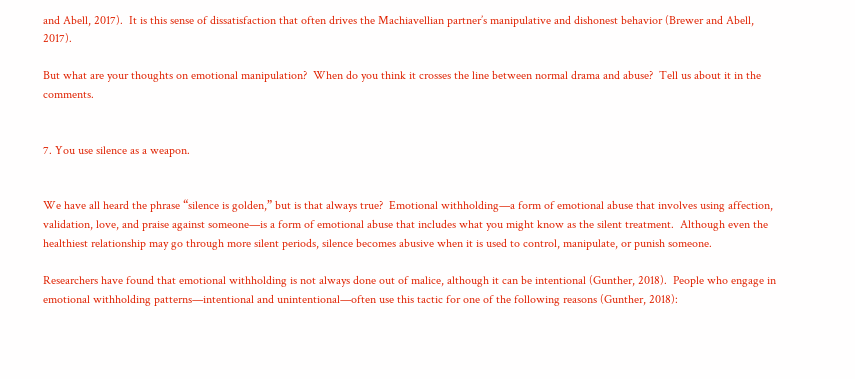and Abell, 2017).  It is this sense of dissatisfaction that often drives the Machiavellian partner’s manipulative and dishonest behavior (Brewer and Abell, 2017).

But what are your thoughts on emotional manipulation?  When do you think it crosses the line between normal drama and abuse?  Tell us about it in the comments.


7. You use silence as a weapon.


We have all heard the phrase “silence is golden,” but is that always true?  Emotional withholding—a form of emotional abuse that involves using affection, validation, love, and praise against someone—is a form of emotional abuse that includes what you might know as the silent treatment.  Although even the healthiest relationship may go through more silent periods, silence becomes abusive when it is used to control, manipulate, or punish someone.

Researchers have found that emotional withholding is not always done out of malice, although it can be intentional (Gunther, 2018).  People who engage in emotional withholding patterns—intentional and unintentional—often use this tactic for one of the following reasons (Gunther, 2018):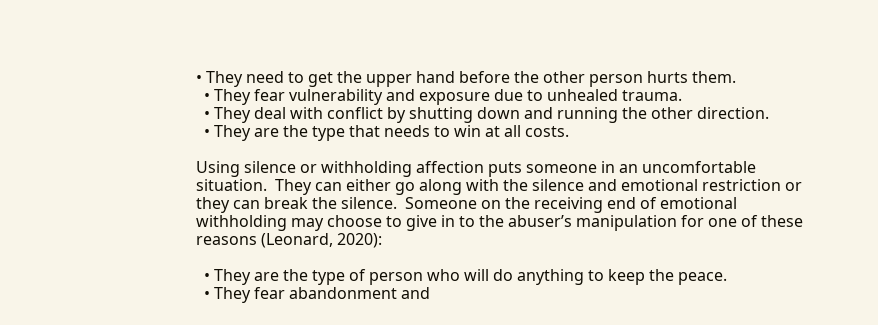• They need to get the upper hand before the other person hurts them.
  • They fear vulnerability and exposure due to unhealed trauma.
  • They deal with conflict by shutting down and running the other direction.
  • They are the type that needs to win at all costs.

Using silence or withholding affection puts someone in an uncomfortable situation.  They can either go along with the silence and emotional restriction or they can break the silence.  Someone on the receiving end of emotional withholding may choose to give in to the abuser’s manipulation for one of these reasons (Leonard, 2020):

  • They are the type of person who will do anything to keep the peace.
  • They fear abandonment and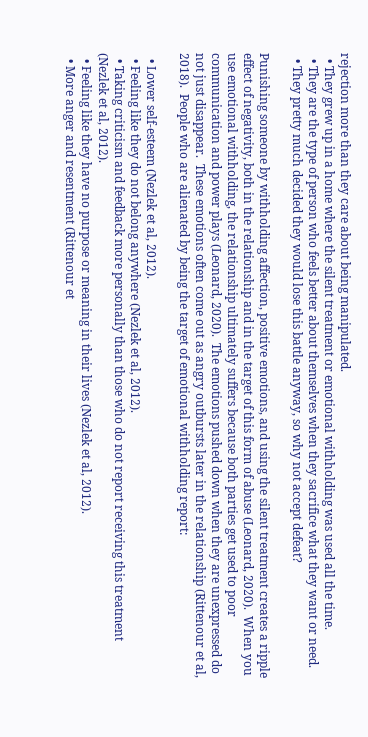rejection more than they care about being manipulated.
  • They grew up in a home where the silent treatment or emotional withholding was used all the time.
  • They are the type of person who feels better about themselves when they sacrifice what they want or need.
  • They pretty much decided they would lose this battle anyway, so why not accept defeat?

Punishing someone by withholding affection, positive emotions, and using the silent treatment creates a ripple effect of negativity, both in the relationship and in the target of this form of abuse (Leonard, 2020).  When you use emotional withholding, the relationship ultimately suffers because both parties get used to poor communication and power plays (Leonard, 2020).  The emotions pushed down when they are unexpressed do not just disappear.  These emotions often come out as angry outbursts later in the relationship (Rittenour et al, 2018).  People who are alienated by being the target of emotional withholding report:

  • Lower self-esteem (Nezlek et al, 2012).
  • Feeling like they do not belong anywhere (Nezlek et al, 2012).
  • Taking criticism and feedback more personally than those who do not report receiving this treatment (Nezlek et al, 2012).
  • Feeling like they have no purpose or meaning in their lives (Nezlek et al, 2012).
  • More anger and resentment (Rittenour et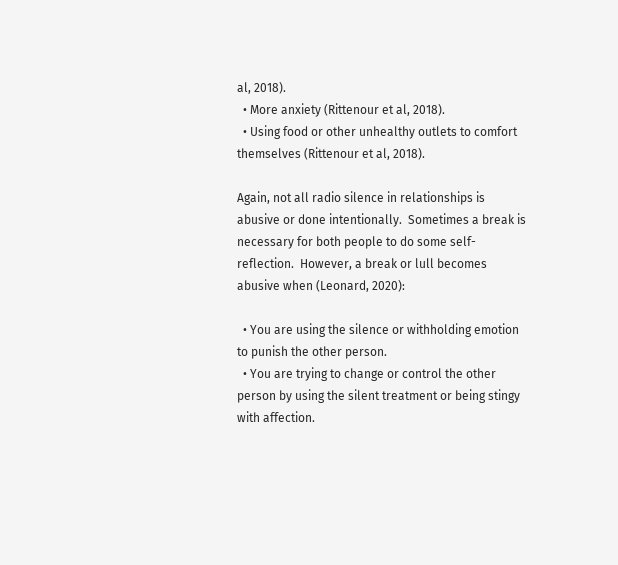al, 2018).
  • More anxiety (Rittenour et al, 2018).
  • Using food or other unhealthy outlets to comfort themselves (Rittenour et al, 2018).

Again, not all radio silence in relationships is abusive or done intentionally.  Sometimes a break is necessary for both people to do some self-reflection.  However, a break or lull becomes abusive when (Leonard, 2020):

  • You are using the silence or withholding emotion to punish the other person.
  • You are trying to change or control the other person by using the silent treatment or being stingy with affection.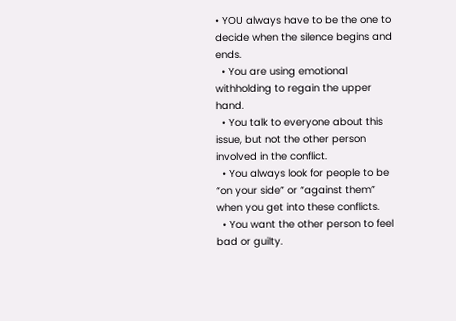• YOU always have to be the one to decide when the silence begins and ends.
  • You are using emotional withholding to regain the upper hand.
  • You talk to everyone about this issue, but not the other person involved in the conflict.
  • You always look for people to be “on your side” or “against them” when you get into these conflicts.
  • You want the other person to feel bad or guilty.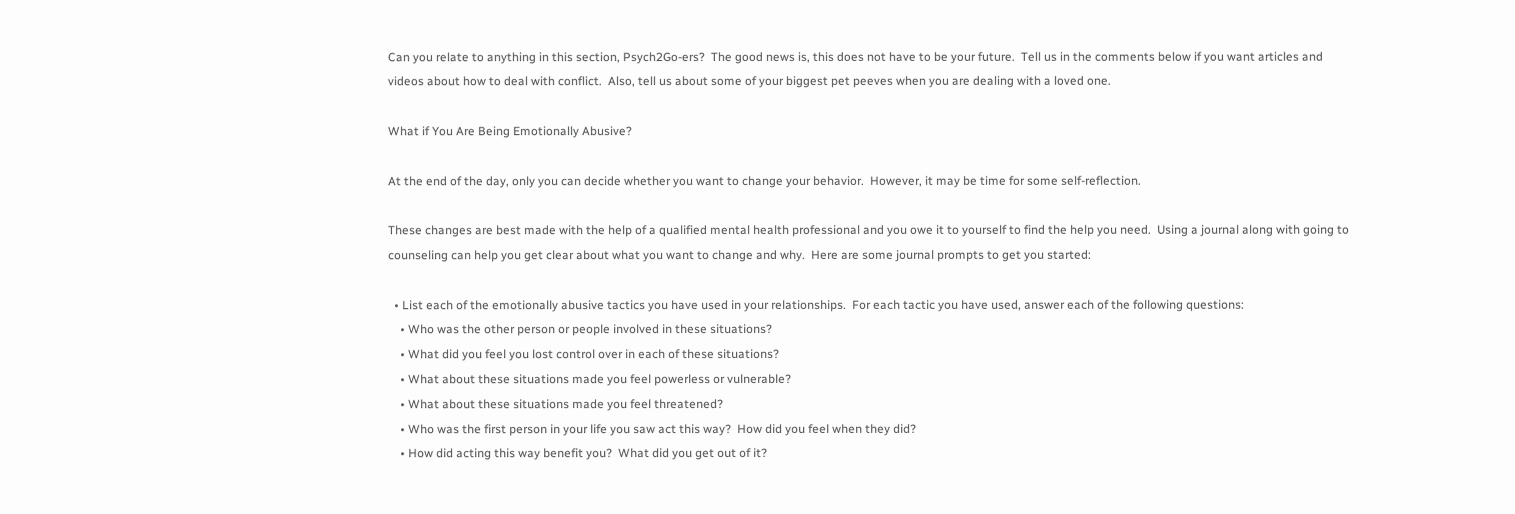Can you relate to anything in this section, Psych2Go-ers?  The good news is, this does not have to be your future.  Tell us in the comments below if you want articles and videos about how to deal with conflict.  Also, tell us about some of your biggest pet peeves when you are dealing with a loved one.

What if You Are Being Emotionally Abusive?

At the end of the day, only you can decide whether you want to change your behavior.  However, it may be time for some self-reflection.

These changes are best made with the help of a qualified mental health professional and you owe it to yourself to find the help you need.  Using a journal along with going to counseling can help you get clear about what you want to change and why.  Here are some journal prompts to get you started:

  • List each of the emotionally abusive tactics you have used in your relationships.  For each tactic you have used, answer each of the following questions:
    • Who was the other person or people involved in these situations?
    • What did you feel you lost control over in each of these situations?
    • What about these situations made you feel powerless or vulnerable?
    • What about these situations made you feel threatened?
    • Who was the first person in your life you saw act this way?  How did you feel when they did?
    • How did acting this way benefit you?  What did you get out of it?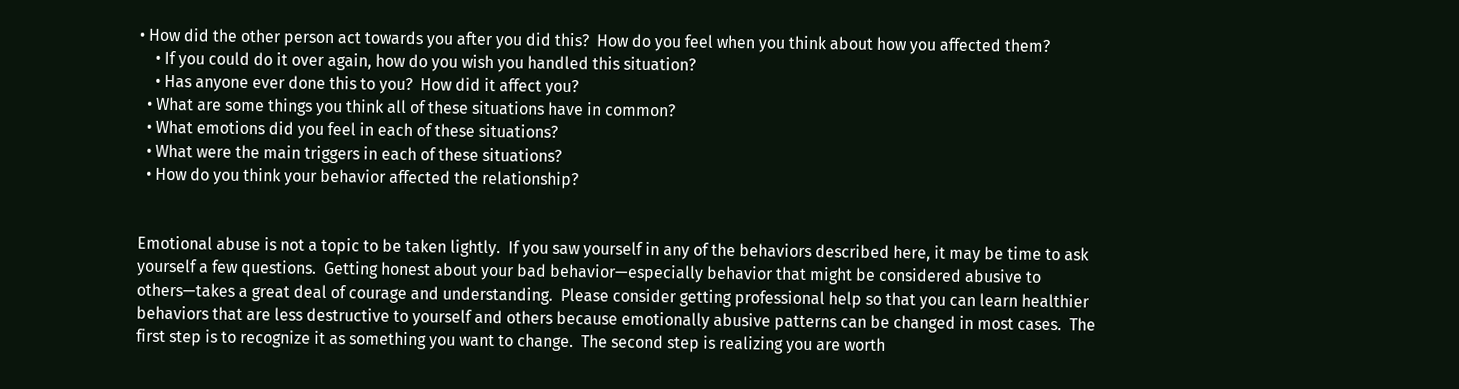• How did the other person act towards you after you did this?  How do you feel when you think about how you affected them?
    • If you could do it over again, how do you wish you handled this situation?
    • Has anyone ever done this to you?  How did it affect you?
  • What are some things you think all of these situations have in common?
  • What emotions did you feel in each of these situations?
  • What were the main triggers in each of these situations?
  • How do you think your behavior affected the relationship?


Emotional abuse is not a topic to be taken lightly.  If you saw yourself in any of the behaviors described here, it may be time to ask yourself a few questions.  Getting honest about your bad behavior—especially behavior that might be considered abusive to others—takes a great deal of courage and understanding.  Please consider getting professional help so that you can learn healthier behaviors that are less destructive to yourself and others because emotionally abusive patterns can be changed in most cases.  The first step is to recognize it as something you want to change.  The second step is realizing you are worth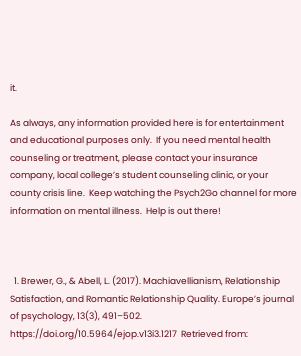it.

As always, any information provided here is for entertainment and educational purposes only.  If you need mental health counseling or treatment, please contact your insurance company, local college’s student counseling clinic, or your county crisis line.  Keep watching the Psych2Go channel for more information on mental illness.  Help is out there!



  1. Brewer, G., & Abell, L. (2017). Machiavellianism, Relationship Satisfaction, and Romantic Relationship Quality. Europe’s journal of psychology, 13(3), 491–502. https://doi.org/10.5964/ejop.v13i3.1217  Retrieved from: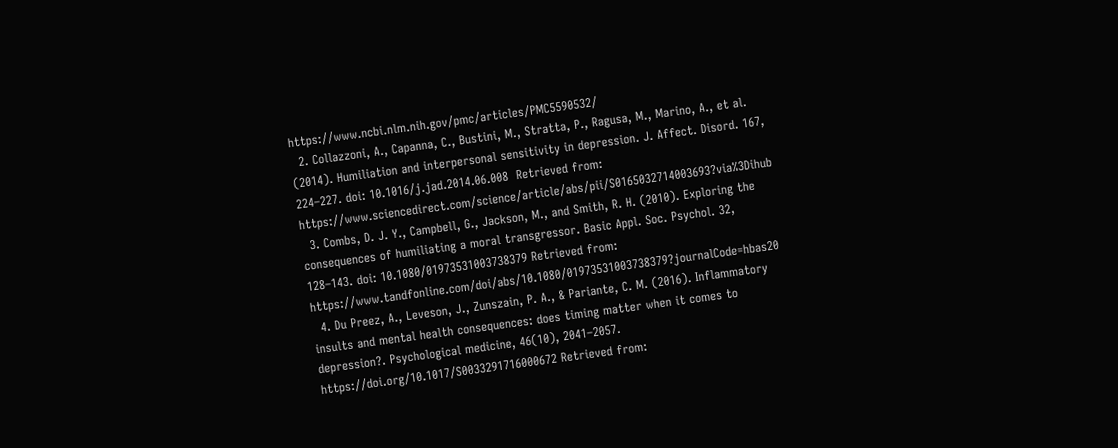https://www.ncbi.nlm.nih.gov/pmc/articles/PMC5590532/
  2. Collazzoni, A., Capanna, C., Bustini, M., Stratta, P., Ragusa, M., Marino, A., et al. (2014). Humiliation and interpersonal sensitivity in depression. J. Affect. Disord. 167, 224–227. doi: 10.1016/j.jad.2014.06.008  Retrieved from: https://www.sciencedirect.com/science/article/abs/pii/S0165032714003693?via%3Dihub
  3. Combs, D. J. Y., Campbell, G., Jackson, M., and Smith, R. H. (2010). Exploring the consequences of humiliating a moral transgressor. Basic Appl. Soc. Psychol. 32, 128–143. doi: 10.1080/01973531003738379 Retrieved from: https://www.tandfonline.com/doi/abs/10.1080/01973531003738379?journalCode=hbas20
  4. Du Preez, A., Leveson, J., Zunszain, P. A., & Pariante, C. M. (2016). Inflammatory insults and mental health consequences: does timing matter when it comes to depression?. Psychological medicine, 46(10), 2041–2057. https://doi.org/10.1017/S0033291716000672 Retrieved from: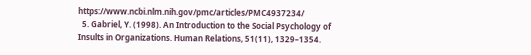https://www.ncbi.nlm.nih.gov/pmc/articles/PMC4937234/
  5. Gabriel, Y. (1998). An Introduction to the Social Psychology of Insults in Organizations. Human Relations, 51(11), 1329–1354.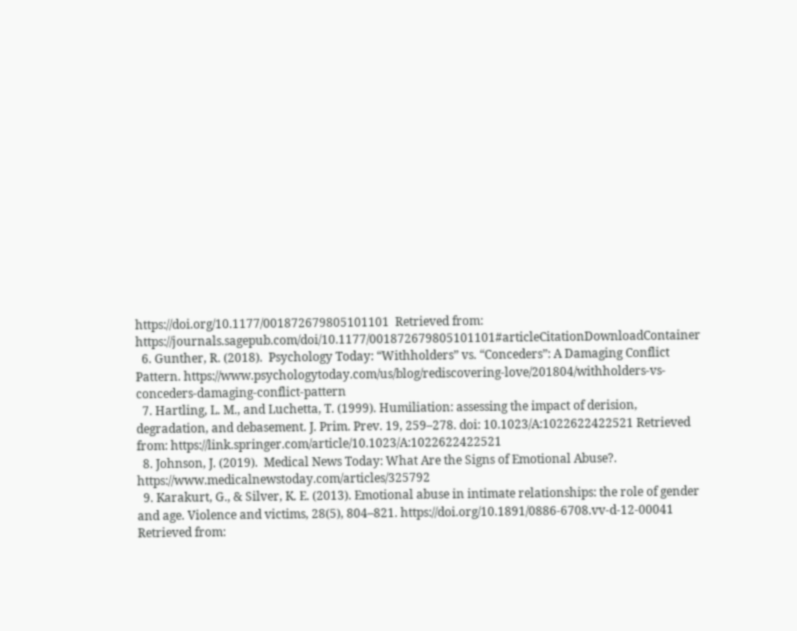https://doi.org/10.1177/001872679805101101  Retrieved from: https://journals.sagepub.com/doi/10.1177/001872679805101101#articleCitationDownloadContainer
  6. Gunther, R. (2018).  Psychology Today: “Withholders” vs. “Conceders”: A Damaging Conflict Pattern. https://www.psychologytoday.com/us/blog/rediscovering-love/201804/withholders-vs-conceders-damaging-conflict-pattern
  7. Hartling, L. M., and Luchetta, T. (1999). Humiliation: assessing the impact of derision, degradation, and debasement. J. Prim. Prev. 19, 259–278. doi: 10.1023/A:1022622422521 Retrieved from: https://link.springer.com/article/10.1023/A:1022622422521
  8. Johnson, J. (2019).  Medical News Today: What Are the Signs of Emotional Abuse?. https://www.medicalnewstoday.com/articles/325792
  9. Karakurt, G., & Silver, K. E. (2013). Emotional abuse in intimate relationships: the role of gender and age. Violence and victims, 28(5), 804–821. https://doi.org/10.1891/0886-6708.vv-d-12-00041  Retrieved from: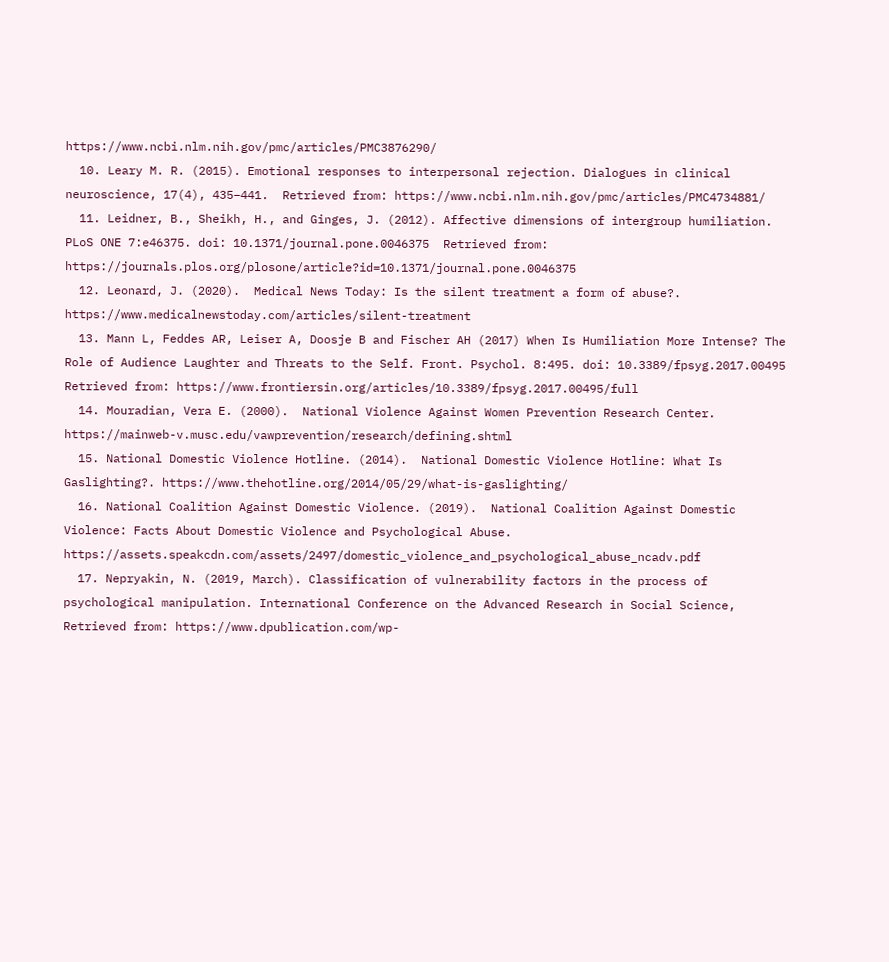https://www.ncbi.nlm.nih.gov/pmc/articles/PMC3876290/
  10. Leary M. R. (2015). Emotional responses to interpersonal rejection. Dialogues in clinical neuroscience, 17(4), 435–441.  Retrieved from: https://www.ncbi.nlm.nih.gov/pmc/articles/PMC4734881/
  11. Leidner, B., Sheikh, H., and Ginges, J. (2012). Affective dimensions of intergroup humiliation. PLoS ONE 7:e46375. doi: 10.1371/journal.pone.0046375  Retrieved from: https://journals.plos.org/plosone/article?id=10.1371/journal.pone.0046375
  12. Leonard, J. (2020).  Medical News Today: Is the silent treatment a form of abuse?. https://www.medicalnewstoday.com/articles/silent-treatment
  13. Mann L, Feddes AR, Leiser A, Doosje B and Fischer AH (2017) When Is Humiliation More Intense? The Role of Audience Laughter and Threats to the Self. Front. Psychol. 8:495. doi: 10.3389/fpsyg.2017.00495 Retrieved from: https://www.frontiersin.org/articles/10.3389/fpsyg.2017.00495/full
  14. Mouradian, Vera E. (2000).  National Violence Against Women Prevention Research Center. https://mainweb-v.musc.edu/vawprevention/research/defining.shtml
  15. National Domestic Violence Hotline. (2014).  National Domestic Violence Hotline: What Is Gaslighting?. https://www.thehotline.org/2014/05/29/what-is-gaslighting/
  16. National Coalition Against Domestic Violence. (2019).  National Coalition Against Domestic Violence: Facts About Domestic Violence and Psychological Abuse. https://assets.speakcdn.com/assets/2497/domestic_violence_and_psychological_abuse_ncadv.pdf
  17. Nepryakin, N. (2019, March). Classification of vulnerability factors in the process of psychological manipulation. International Conference on the Advanced Research in Social Science, Retrieved from: https://www.dpublication.com/wp-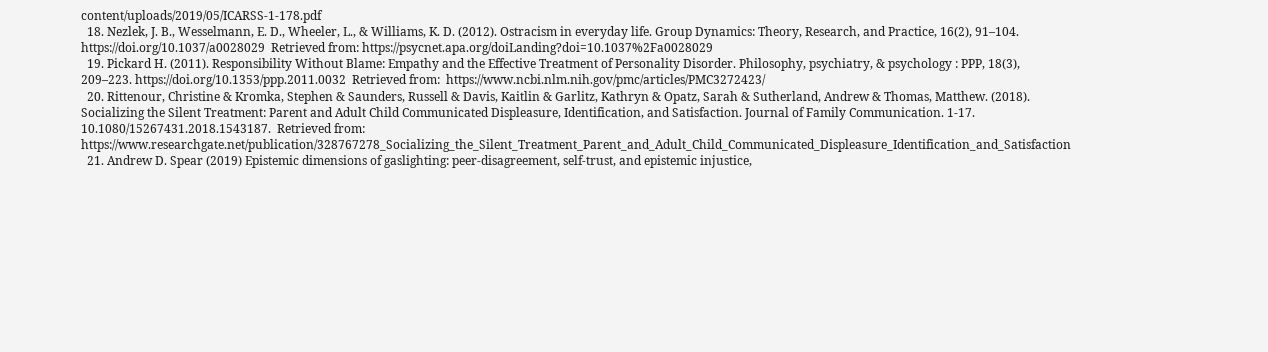content/uploads/2019/05/ICARSS-1-178.pdf
  18. Nezlek, J. B., Wesselmann, E. D., Wheeler, L., & Williams, K. D. (2012). Ostracism in everyday life. Group Dynamics: Theory, Research, and Practice, 16(2), 91–104. https://doi.org/10.1037/a0028029  Retrieved from: https://psycnet.apa.org/doiLanding?doi=10.1037%2Fa0028029
  19. Pickard H. (2011). Responsibility Without Blame: Empathy and the Effective Treatment of Personality Disorder. Philosophy, psychiatry, & psychology : PPP, 18(3), 209–223. https://doi.org/10.1353/ppp.2011.0032  Retrieved from:  https://www.ncbi.nlm.nih.gov/pmc/articles/PMC3272423/
  20. Rittenour, Christine & Kromka, Stephen & Saunders, Russell & Davis, Kaitlin & Garlitz, Kathryn & Opatz, Sarah & Sutherland, Andrew & Thomas, Matthew. (2018). Socializing the Silent Treatment: Parent and Adult Child Communicated Displeasure, Identification, and Satisfaction. Journal of Family Communication. 1-17. 10.1080/15267431.2018.1543187.  Retrieved from: https://www.researchgate.net/publication/328767278_Socializing_the_Silent_Treatment_Parent_and_Adult_Child_Communicated_Displeasure_Identification_and_Satisfaction
  21. Andrew D. Spear (2019) Epistemic dimensions of gaslighting: peer-disagreement, self-trust, and epistemic injustice,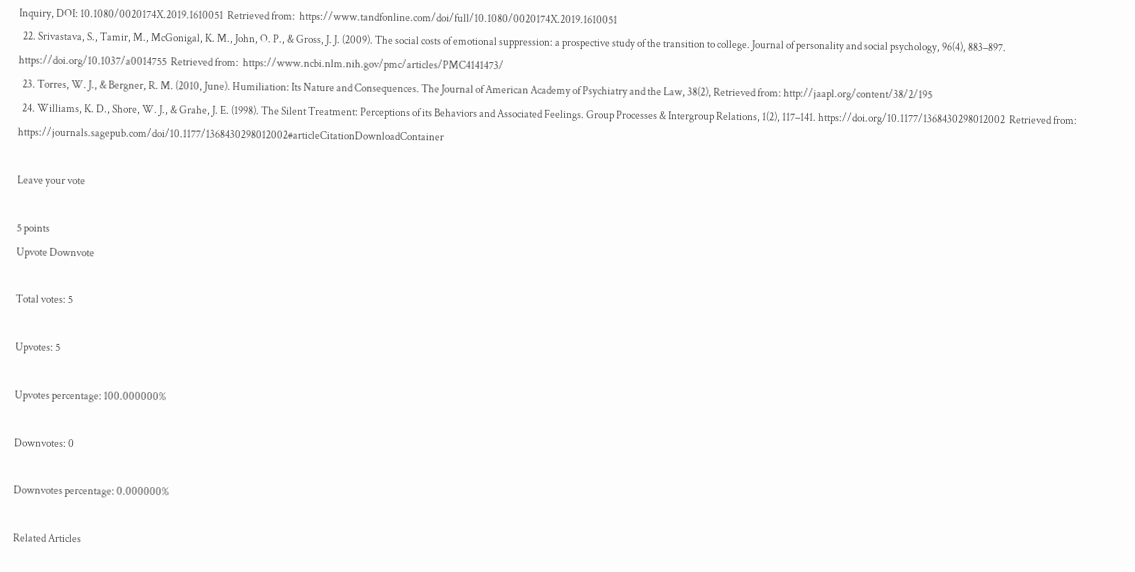Inquiry, DOI: 10.1080/0020174X.2019.1610051  Retrieved from:  https://www.tandfonline.com/doi/full/10.1080/0020174X.2019.1610051
  22. Srivastava, S., Tamir, M., McGonigal, K. M., John, O. P., & Gross, J. J. (2009). The social costs of emotional suppression: a prospective study of the transition to college. Journal of personality and social psychology, 96(4), 883–897. https://doi.org/10.1037/a0014755  Retrieved from:  https://www.ncbi.nlm.nih.gov/pmc/articles/PMC4141473/
  23. Torres, W. J., & Bergner, R. M. (2010, June). Humiliation: Its Nature and Consequences. The Journal of American Academy of Psychiatry and the Law, 38(2), Retrieved from: http://jaapl.org/content/38/2/195
  24. Williams, K. D., Shore, W. J., & Grahe, J. E. (1998). The Silent Treatment: Perceptions of its Behaviors and Associated Feelings. Group Processes & Intergroup Relations, 1(2), 117–141. https://doi.org/10.1177/1368430298012002  Retrieved from:  https://journals.sagepub.com/doi/10.1177/1368430298012002#articleCitationDownloadContainer

Leave your vote

5 points
Upvote Downvote

Total votes: 5

Upvotes: 5

Upvotes percentage: 100.000000%

Downvotes: 0

Downvotes percentage: 0.000000%

Related Articles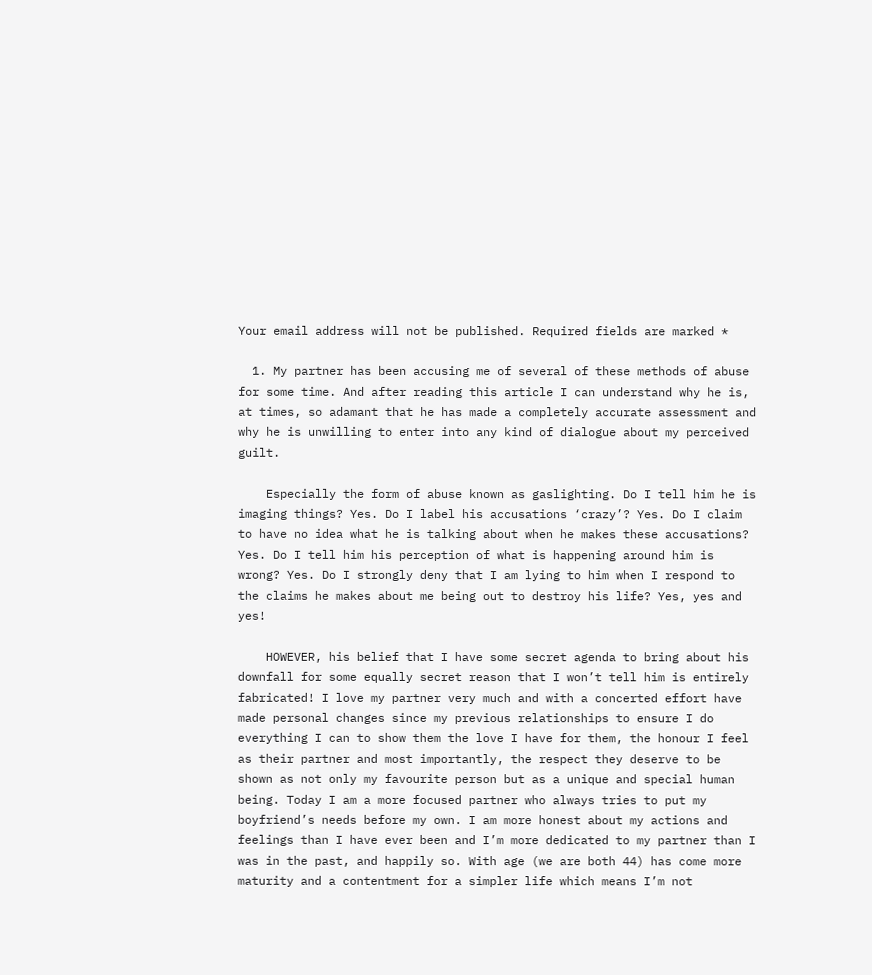Your email address will not be published. Required fields are marked *

  1. My partner has been accusing me of several of these methods of abuse for some time. And after reading this article I can understand why he is, at times, so adamant that he has made a completely accurate assessment and why he is unwilling to enter into any kind of dialogue about my perceived guilt.

    Especially the form of abuse known as gaslighting. Do I tell him he is imaging things? Yes. Do I label his accusations ‘crazy’? Yes. Do I claim to have no idea what he is talking about when he makes these accusations? Yes. Do I tell him his perception of what is happening around him is wrong? Yes. Do I strongly deny that I am lying to him when I respond to the claims he makes about me being out to destroy his life? Yes, yes and yes!

    HOWEVER, his belief that I have some secret agenda to bring about his downfall for some equally secret reason that I won’t tell him is entirely fabricated! I love my partner very much and with a concerted effort have made personal changes since my previous relationships to ensure I do everything I can to show them the love I have for them, the honour I feel as their partner and most importantly, the respect they deserve to be shown as not only my favourite person but as a unique and special human being. Today I am a more focused partner who always tries to put my boyfriend’s needs before my own. I am more honest about my actions and feelings than I have ever been and I’m more dedicated to my partner than I was in the past, and happily so. With age (we are both 44) has come more maturity and a contentment for a simpler life which means I’m not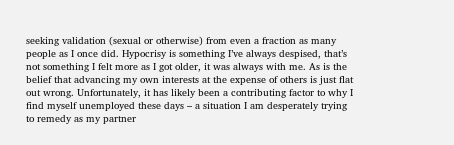seeking validation (sexual or otherwise) from even a fraction as many people as I once did. Hypocrisy is something I’ve always despised, that’s not something I felt more as I got older, it was always with me. As is the belief that advancing my own interests at the expense of others is just flat out wrong. Unfortunately, it has likely been a contributing factor to why I find myself unemployed these days – a situation I am desperately trying to remedy as my partner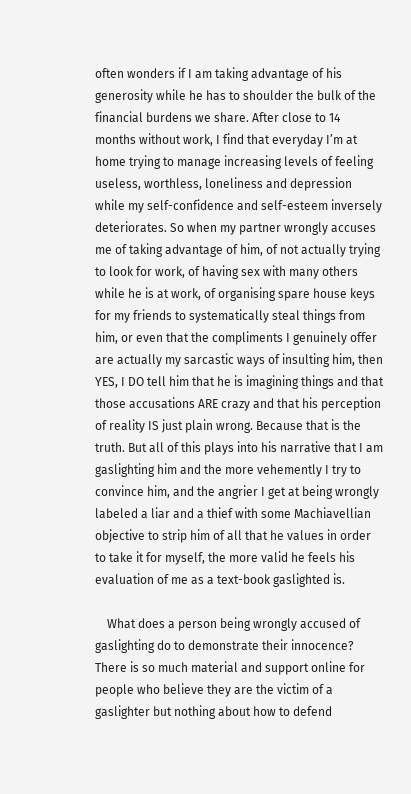often wonders if I am taking advantage of his generosity while he has to shoulder the bulk of the financial burdens we share. After close to 14 months without work, I find that everyday I’m at home trying to manage increasing levels of feeling useless, worthless, loneliness and depression while my self-confidence and self-esteem inversely deteriorates. So when my partner wrongly accuses me of taking advantage of him, of not actually trying to look for work, of having sex with many others while he is at work, of organising spare house keys for my friends to systematically steal things from him, or even that the compliments I genuinely offer are actually my sarcastic ways of insulting him, then YES, I DO tell him that he is imagining things and that those accusations ARE crazy and that his perception of reality IS just plain wrong. Because that is the truth. But all of this plays into his narrative that I am gaslighting him and the more vehemently I try to convince him, and the angrier I get at being wrongly labeled a liar and a thief with some Machiavellian objective to strip him of all that he values in order to take it for myself, the more valid he feels his evaluation of me as a text-book gaslighted is.

    What does a person being wrongly accused of gaslighting do to demonstrate their innocence? There is so much material and support online for people who believe they are the victim of a gaslighter but nothing about how to defend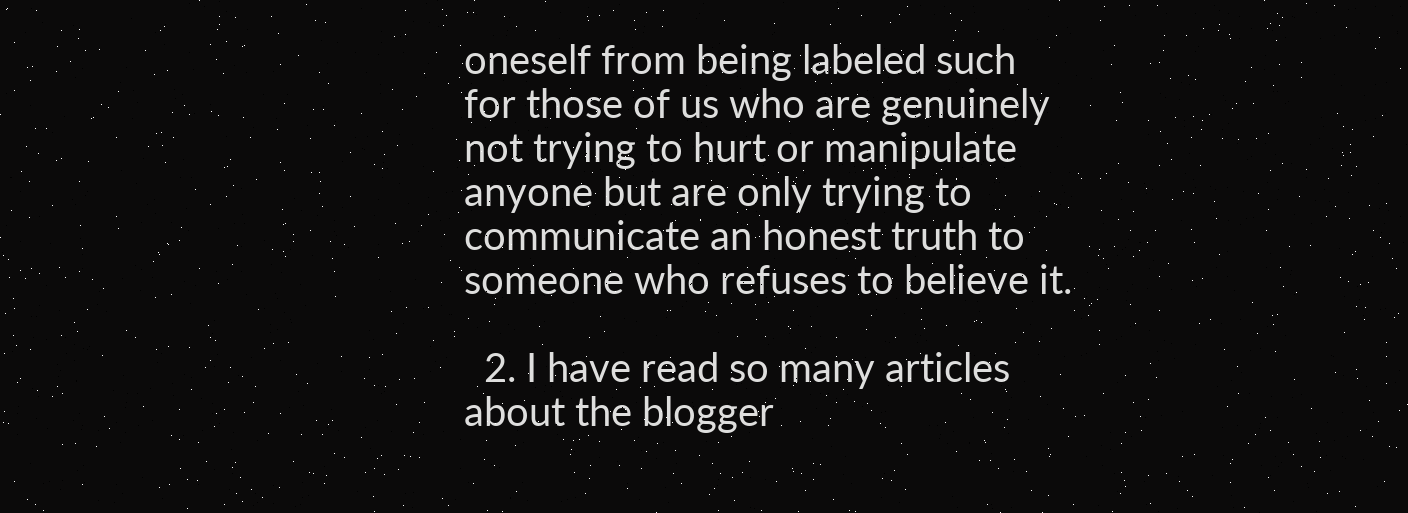oneself from being labeled such for those of us who are genuinely not trying to hurt or manipulate anyone but are only trying to communicate an honest truth to someone who refuses to believe it.

  2. I have read so many articles about the blogger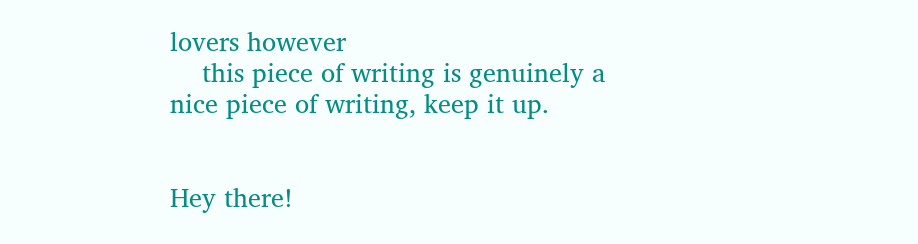lovers however
    this piece of writing is genuinely a nice piece of writing, keep it up.


Hey there!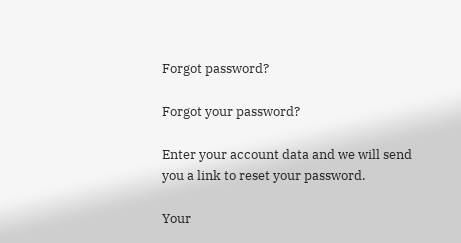Forgot password?

Forgot your password?

Enter your account data and we will send you a link to reset your password.

Your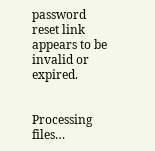password reset link appears to be invalid or expired.


Processing files…